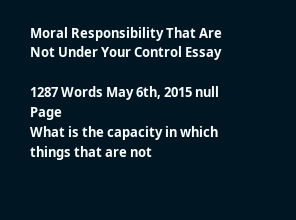Moral Responsibility That Are Not Under Your Control Essay

1287 Words May 6th, 2015 null Page
What is the capacity in which things that are not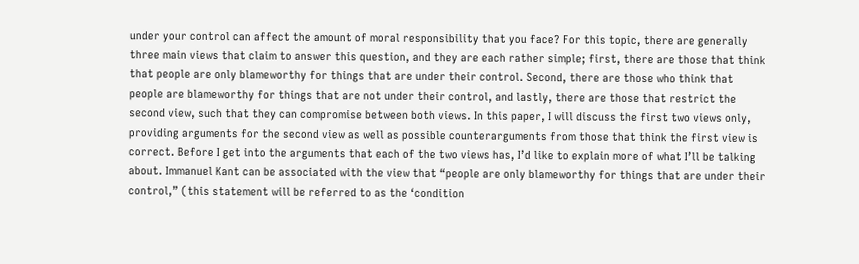under your control can affect the amount of moral responsibility that you face? For this topic, there are generally three main views that claim to answer this question, and they are each rather simple; first, there are those that think that people are only blameworthy for things that are under their control. Second, there are those who think that people are blameworthy for things that are not under their control, and lastly, there are those that restrict the second view, such that they can compromise between both views. In this paper, I will discuss the first two views only, providing arguments for the second view as well as possible counterarguments from those that think the first view is correct. Before I get into the arguments that each of the two views has, I’d like to explain more of what I’ll be talking about. Immanuel Kant can be associated with the view that “people are only blameworthy for things that are under their control,” (this statement will be referred to as the ‘condition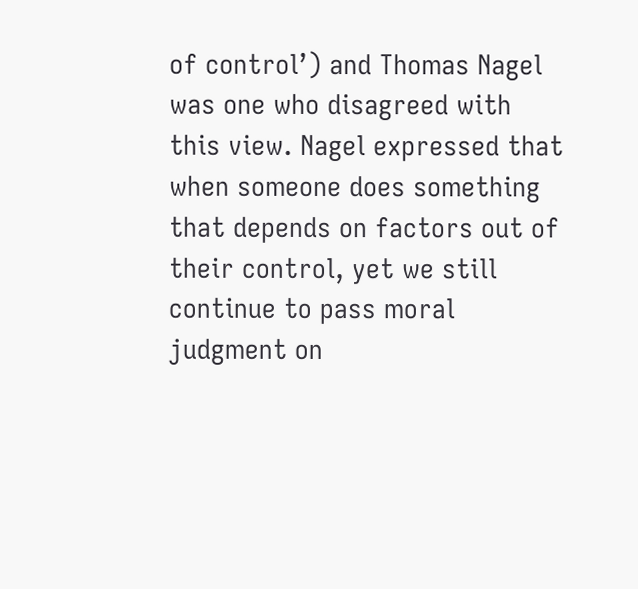of control’) and Thomas Nagel was one who disagreed with this view. Nagel expressed that when someone does something that depends on factors out of their control, yet we still continue to pass moral judgment on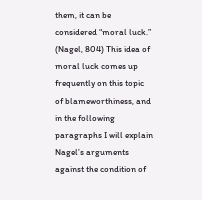them, it can be considered “moral luck.” (Nagel, 804) This idea of moral luck comes up frequently on this topic of blameworthiness, and in the following paragraphs I will explain Nagel’s arguments against the condition of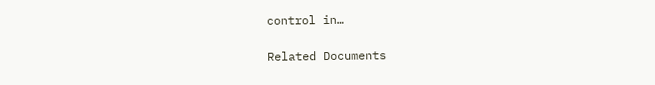control in…

Related Documents